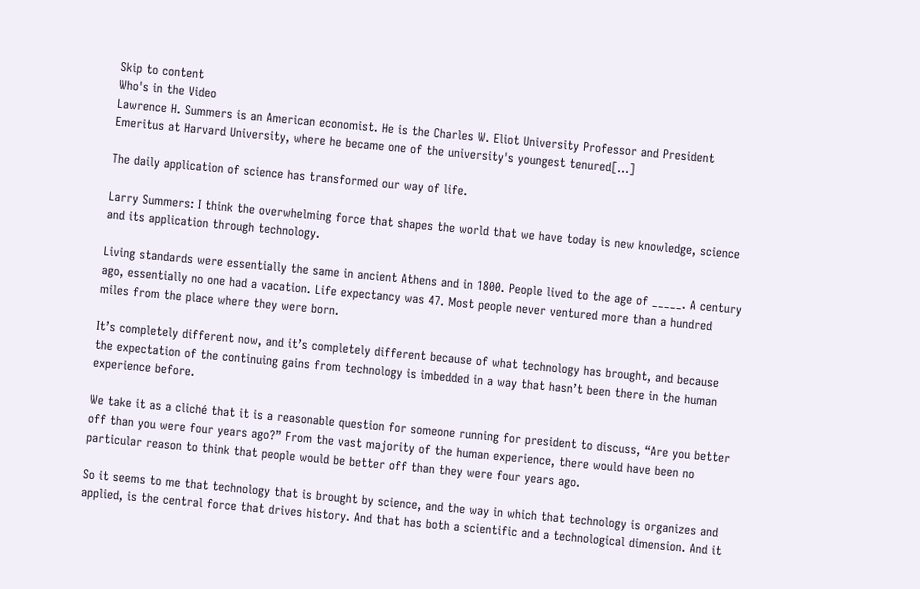Skip to content
Who's in the Video
Lawrence H. Summers is an American economist. He is the Charles W. Eliot University Professor and President Emeritus at Harvard University, where he became one of the university's youngest tenured[…]

The daily application of science has transformed our way of life.

Larry Summers: I think the overwhelming force that shapes the world that we have today is new knowledge, science and its application through technology.

Living standards were essentially the same in ancient Athens and in 1800. People lived to the age of _____. A century ago, essentially no one had a vacation. Life expectancy was 47. Most people never ventured more than a hundred miles from the place where they were born.

It’s completely different now, and it’s completely different because of what technology has brought, and because the expectation of the continuing gains from technology is imbedded in a way that hasn’t been there in the human experience before.

We take it as a cliché that it is a reasonable question for someone running for president to discuss, “Are you better off than you were four years ago?” From the vast majority of the human experience, there would have been no particular reason to think that people would be better off than they were four years ago.

So it seems to me that technology that is brought by science, and the way in which that technology is organizes and applied, is the central force that drives history. And that has both a scientific and a technological dimension. And it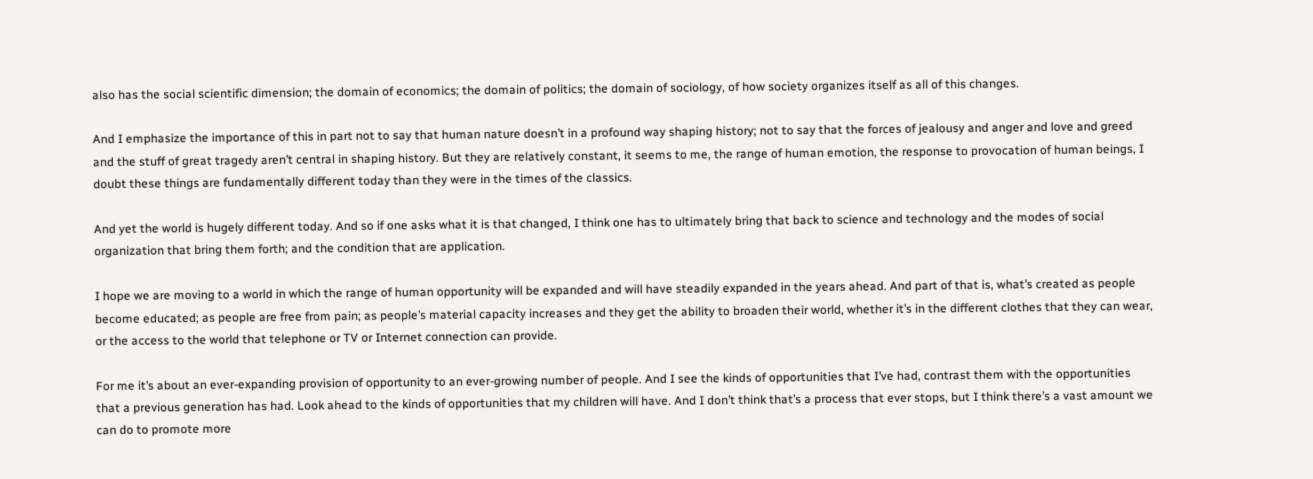also has the social scientific dimension; the domain of economics; the domain of politics; the domain of sociology, of how society organizes itself as all of this changes.

And I emphasize the importance of this in part not to say that human nature doesn’t in a profound way shaping history; not to say that the forces of jealousy and anger and love and greed and the stuff of great tragedy aren’t central in shaping history. But they are relatively constant, it seems to me, the range of human emotion, the response to provocation of human beings, I doubt these things are fundamentally different today than they were in the times of the classics.

And yet the world is hugely different today. And so if one asks what it is that changed, I think one has to ultimately bring that back to science and technology and the modes of social organization that bring them forth; and the condition that are application.

I hope we are moving to a world in which the range of human opportunity will be expanded and will have steadily expanded in the years ahead. And part of that is, what’s created as people become educated; as people are free from pain; as people’s material capacity increases and they get the ability to broaden their world, whether it’s in the different clothes that they can wear, or the access to the world that telephone or TV or Internet connection can provide.

For me it’s about an ever-expanding provision of opportunity to an ever-growing number of people. And I see the kinds of opportunities that I’ve had, contrast them with the opportunities that a previous generation has had. Look ahead to the kinds of opportunities that my children will have. And I don’t think that’s a process that ever stops, but I think there’s a vast amount we can do to promote more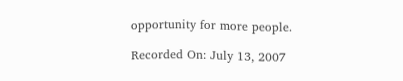opportunity for more people.

Recorded On: July 13, 2007